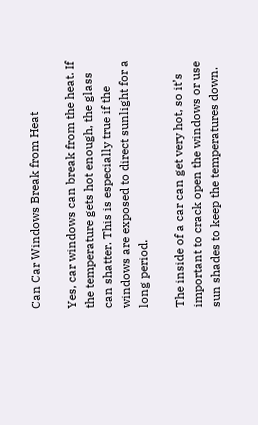Can Car Windows Break from Heat

Yes, car windows can break from the heat. If the temperature gets hot enough, the glass can shatter. This is especially true if the windows are exposed to direct sunlight for a long period.

The inside of a car can get very hot, so it’s important to crack open the windows or use sun shades to keep the temperatures down.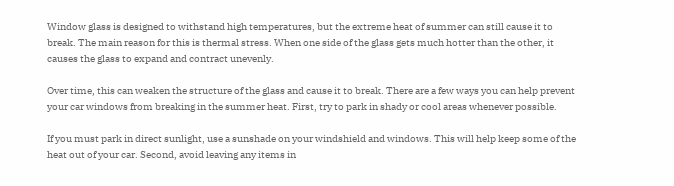Window glass is designed to withstand high temperatures, but the extreme heat of summer can still cause it to break. The main reason for this is thermal stress. When one side of the glass gets much hotter than the other, it causes the glass to expand and contract unevenly.

Over time, this can weaken the structure of the glass and cause it to break. There are a few ways you can help prevent your car windows from breaking in the summer heat. First, try to park in shady or cool areas whenever possible.

If you must park in direct sunlight, use a sunshade on your windshield and windows. This will help keep some of the heat out of your car. Second, avoid leaving any items in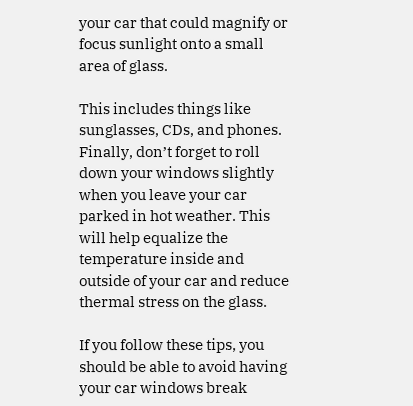your car that could magnify or focus sunlight onto a small area of glass.

This includes things like sunglasses, CDs, and phones. Finally, don’t forget to roll down your windows slightly when you leave your car parked in hot weather. This will help equalize the temperature inside and outside of your car and reduce thermal stress on the glass.

If you follow these tips, you should be able to avoid having your car windows break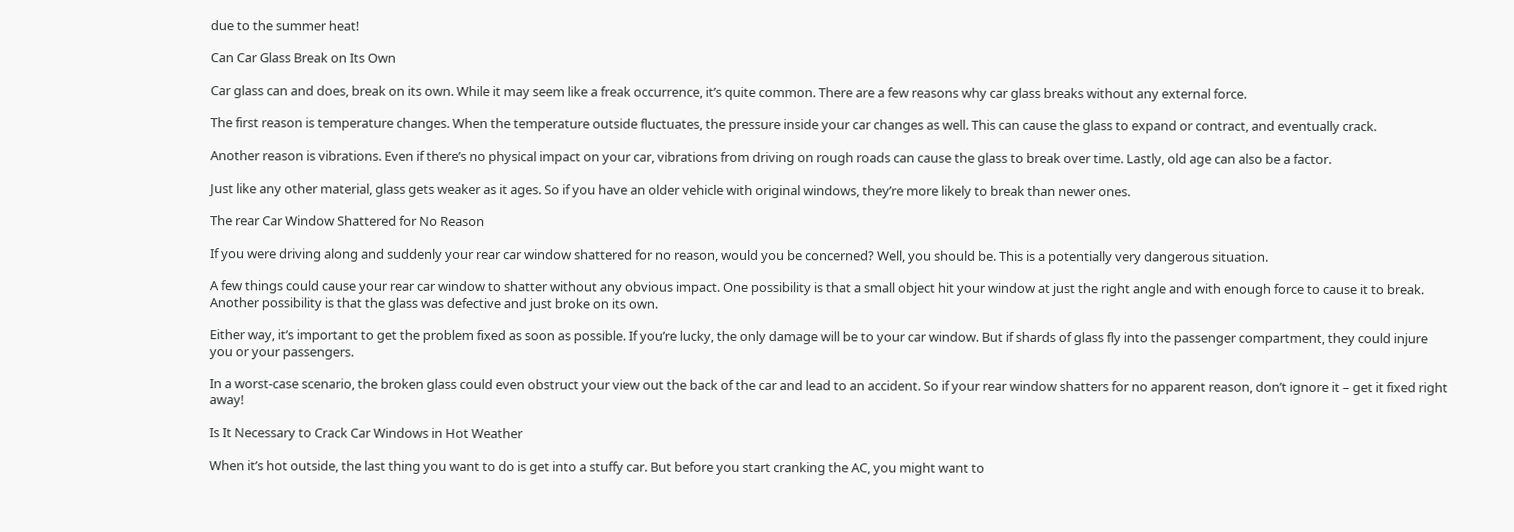due to the summer heat!

Can Car Glass Break on Its Own

Car glass can and does, break on its own. While it may seem like a freak occurrence, it’s quite common. There are a few reasons why car glass breaks without any external force.

The first reason is temperature changes. When the temperature outside fluctuates, the pressure inside your car changes as well. This can cause the glass to expand or contract, and eventually crack.

Another reason is vibrations. Even if there’s no physical impact on your car, vibrations from driving on rough roads can cause the glass to break over time. Lastly, old age can also be a factor.

Just like any other material, glass gets weaker as it ages. So if you have an older vehicle with original windows, they’re more likely to break than newer ones.

The rear Car Window Shattered for No Reason

If you were driving along and suddenly your rear car window shattered for no reason, would you be concerned? Well, you should be. This is a potentially very dangerous situation.

A few things could cause your rear car window to shatter without any obvious impact. One possibility is that a small object hit your window at just the right angle and with enough force to cause it to break. Another possibility is that the glass was defective and just broke on its own.

Either way, it’s important to get the problem fixed as soon as possible. If you’re lucky, the only damage will be to your car window. But if shards of glass fly into the passenger compartment, they could injure you or your passengers.

In a worst-case scenario, the broken glass could even obstruct your view out the back of the car and lead to an accident. So if your rear window shatters for no apparent reason, don’t ignore it – get it fixed right away!

Is It Necessary to Crack Car Windows in Hot Weather

When it’s hot outside, the last thing you want to do is get into a stuffy car. But before you start cranking the AC, you might want to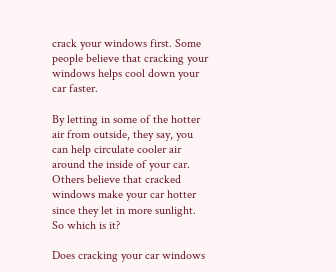crack your windows first. Some people believe that cracking your windows helps cool down your car faster.

By letting in some of the hotter air from outside, they say, you can help circulate cooler air around the inside of your car. Others believe that cracked windows make your car hotter since they let in more sunlight. So which is it?

Does cracking your car windows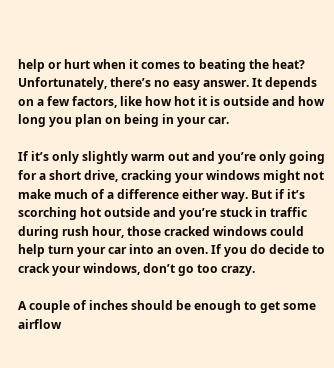help or hurt when it comes to beating the heat? Unfortunately, there’s no easy answer. It depends on a few factors, like how hot it is outside and how long you plan on being in your car.

If it’s only slightly warm out and you’re only going for a short drive, cracking your windows might not make much of a difference either way. But if it’s scorching hot outside and you’re stuck in traffic during rush hour, those cracked windows could help turn your car into an oven. If you do decide to crack your windows, don’t go too crazy.

A couple of inches should be enough to get some airflow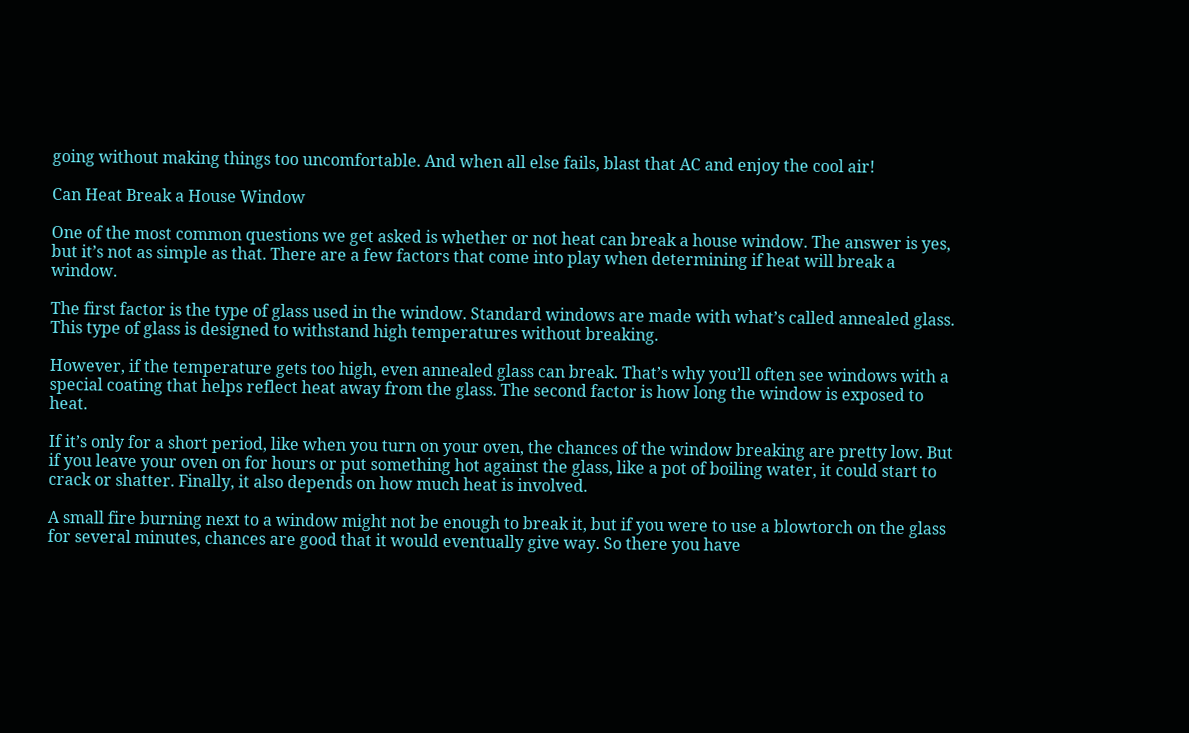going without making things too uncomfortable. And when all else fails, blast that AC and enjoy the cool air!

Can Heat Break a House Window

One of the most common questions we get asked is whether or not heat can break a house window. The answer is yes, but it’s not as simple as that. There are a few factors that come into play when determining if heat will break a window.

The first factor is the type of glass used in the window. Standard windows are made with what’s called annealed glass. This type of glass is designed to withstand high temperatures without breaking.

However, if the temperature gets too high, even annealed glass can break. That’s why you’ll often see windows with a special coating that helps reflect heat away from the glass. The second factor is how long the window is exposed to heat.

If it’s only for a short period, like when you turn on your oven, the chances of the window breaking are pretty low. But if you leave your oven on for hours or put something hot against the glass, like a pot of boiling water, it could start to crack or shatter. Finally, it also depends on how much heat is involved.

A small fire burning next to a window might not be enough to break it, but if you were to use a blowtorch on the glass for several minutes, chances are good that it would eventually give way. So there you have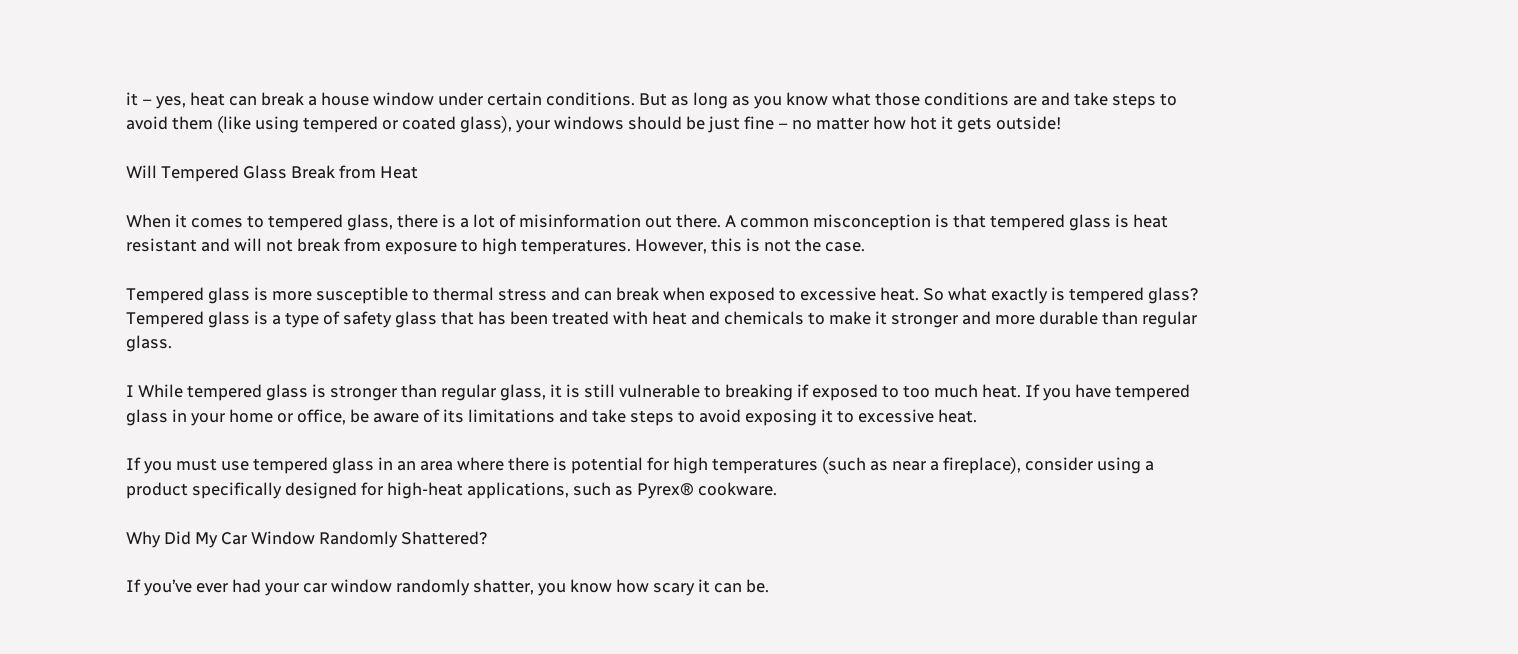it – yes, heat can break a house window under certain conditions. But as long as you know what those conditions are and take steps to avoid them (like using tempered or coated glass), your windows should be just fine – no matter how hot it gets outside!

Will Tempered Glass Break from Heat

When it comes to tempered glass, there is a lot of misinformation out there. A common misconception is that tempered glass is heat resistant and will not break from exposure to high temperatures. However, this is not the case.

Tempered glass is more susceptible to thermal stress and can break when exposed to excessive heat. So what exactly is tempered glass? Tempered glass is a type of safety glass that has been treated with heat and chemicals to make it stronger and more durable than regular glass.

I While tempered glass is stronger than regular glass, it is still vulnerable to breaking if exposed to too much heat. If you have tempered glass in your home or office, be aware of its limitations and take steps to avoid exposing it to excessive heat.

If you must use tempered glass in an area where there is potential for high temperatures (such as near a fireplace), consider using a product specifically designed for high-heat applications, such as Pyrex® cookware.

Why Did My Car Window Randomly Shattered?

If you’ve ever had your car window randomly shatter, you know how scary it can be.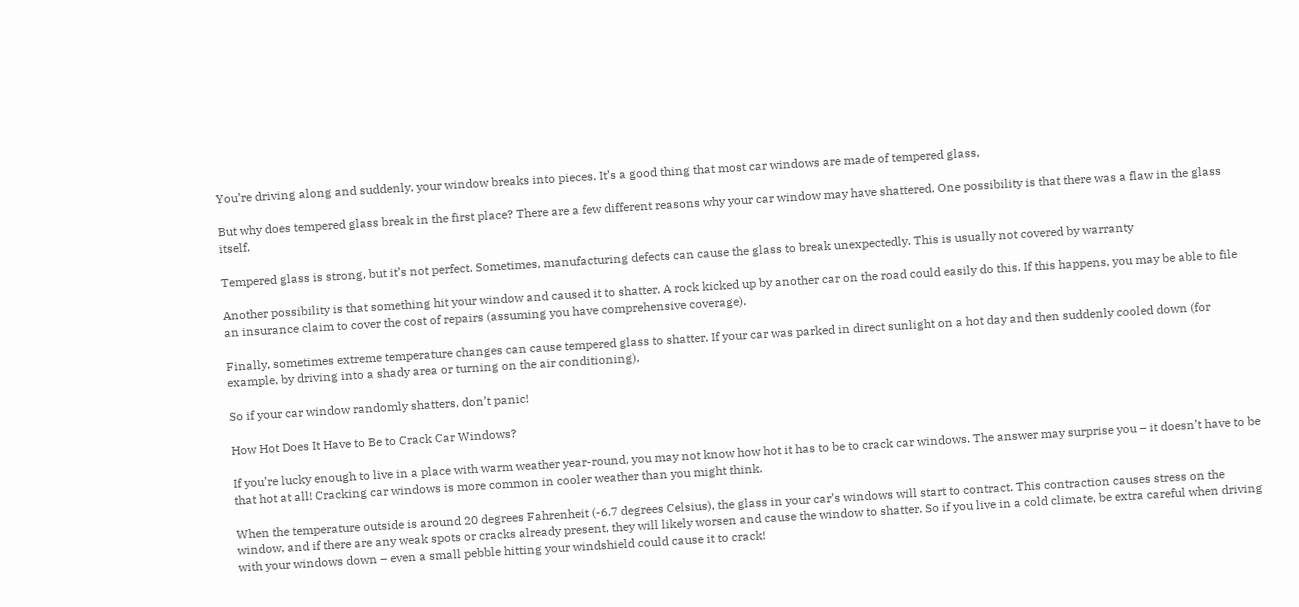You’re driving along and suddenly, your window breaks into pieces. It’s a good thing that most car windows are made of tempered glass,

But why does tempered glass break in the first place? There are a few different reasons why your car window may have shattered. One possibility is that there was a flaw in the glass itself.

Tempered glass is strong, but it’s not perfect. Sometimes, manufacturing defects can cause the glass to break unexpectedly. This is usually not covered by warranty

Another possibility is that something hit your window and caused it to shatter. A rock kicked up by another car on the road could easily do this. If this happens, you may be able to file an insurance claim to cover the cost of repairs (assuming you have comprehensive coverage).

Finally, sometimes extreme temperature changes can cause tempered glass to shatter. If your car was parked in direct sunlight on a hot day and then suddenly cooled down (for example, by driving into a shady area or turning on the air conditioning),

So if your car window randomly shatters, don’t panic!

How Hot Does It Have to Be to Crack Car Windows?

If you’re lucky enough to live in a place with warm weather year-round, you may not know how hot it has to be to crack car windows. The answer may surprise you – it doesn’t have to be that hot at all! Cracking car windows is more common in cooler weather than you might think.

When the temperature outside is around 20 degrees Fahrenheit (-6.7 degrees Celsius), the glass in your car’s windows will start to contract. This contraction causes stress on the window, and if there are any weak spots or cracks already present, they will likely worsen and cause the window to shatter. So if you live in a cold climate, be extra careful when driving with your windows down – even a small pebble hitting your windshield could cause it to crack!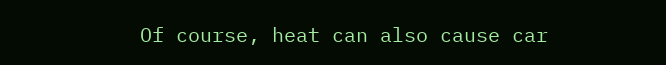Of course, heat can also cause car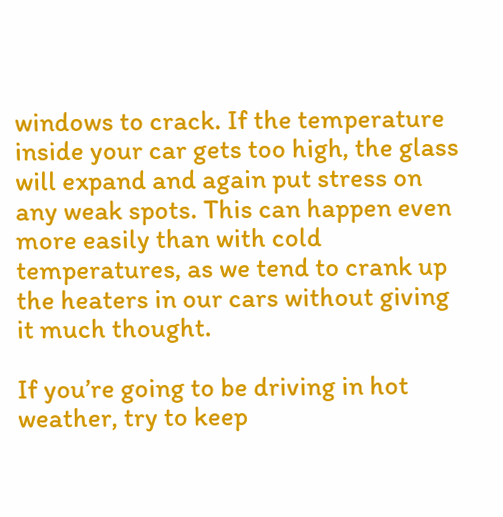windows to crack. If the temperature inside your car gets too high, the glass will expand and again put stress on any weak spots. This can happen even more easily than with cold temperatures, as we tend to crank up the heaters in our cars without giving it much thought.

If you’re going to be driving in hot weather, try to keep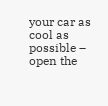your car as cool as possible – open the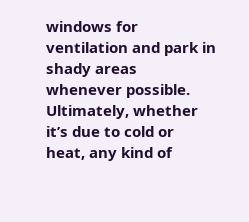windows for ventilation and park in shady areas whenever possible. Ultimately, whether it’s due to cold or heat, any kind of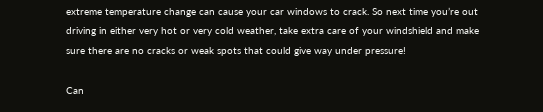extreme temperature change can cause your car windows to crack. So next time you’re out driving in either very hot or very cold weather, take extra care of your windshield and make sure there are no cracks or weak spots that could give way under pressure!

Can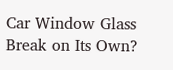Car Window Glass Break on Its Own?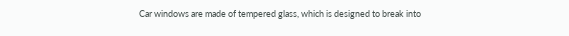Car windows are made of tempered glass, which is designed to break into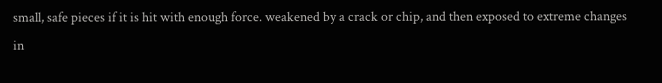small, safe pieces if it is hit with enough force. weakened by a crack or chip, and then exposed to extreme changes in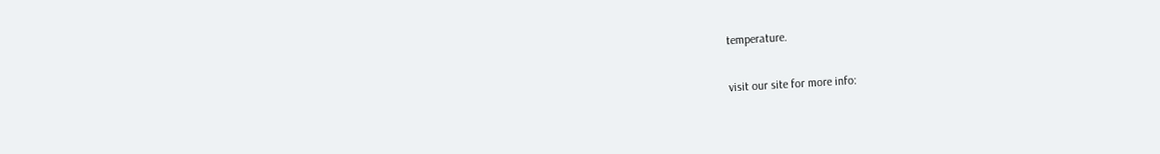temperature.

visit our site for more info: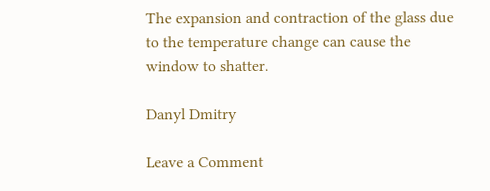The expansion and contraction of the glass due to the temperature change can cause the window to shatter.

Danyl Dmitry

Leave a Comment